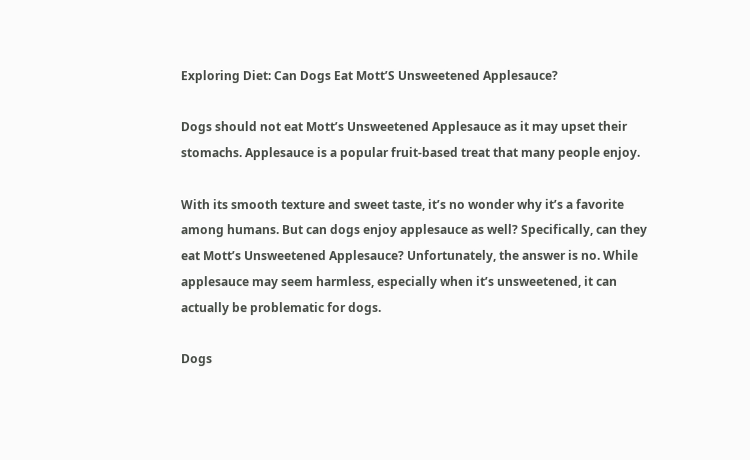Exploring Diet: Can Dogs Eat Mott’S Unsweetened Applesauce?

Dogs should not eat Mott’s Unsweetened Applesauce as it may upset their stomachs. Applesauce is a popular fruit-based treat that many people enjoy.

With its smooth texture and sweet taste, it’s no wonder why it’s a favorite among humans. But can dogs enjoy applesauce as well? Specifically, can they eat Mott’s Unsweetened Applesauce? Unfortunately, the answer is no. While applesauce may seem harmless, especially when it’s unsweetened, it can actually be problematic for dogs.

Dogs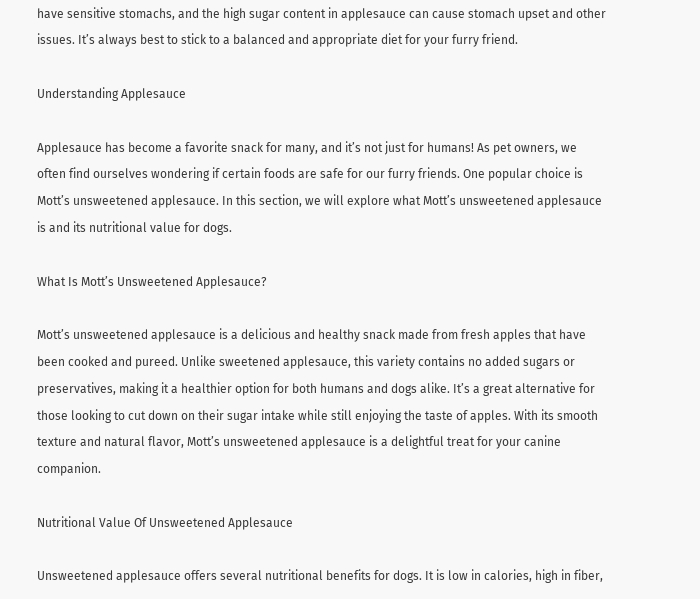have sensitive stomachs, and the high sugar content in applesauce can cause stomach upset and other issues. It’s always best to stick to a balanced and appropriate diet for your furry friend.

Understanding Applesauce

Applesauce has become a favorite snack for many, and it’s not just for humans! As pet owners, we often find ourselves wondering if certain foods are safe for our furry friends. One popular choice is Mott’s unsweetened applesauce. In this section, we will explore what Mott’s unsweetened applesauce is and its nutritional value for dogs.

What Is Mott’s Unsweetened Applesauce?

Mott’s unsweetened applesauce is a delicious and healthy snack made from fresh apples that have been cooked and pureed. Unlike sweetened applesauce, this variety contains no added sugars or preservatives, making it a healthier option for both humans and dogs alike. It’s a great alternative for those looking to cut down on their sugar intake while still enjoying the taste of apples. With its smooth texture and natural flavor, Mott’s unsweetened applesauce is a delightful treat for your canine companion.

Nutritional Value Of Unsweetened Applesauce

Unsweetened applesauce offers several nutritional benefits for dogs. It is low in calories, high in fiber,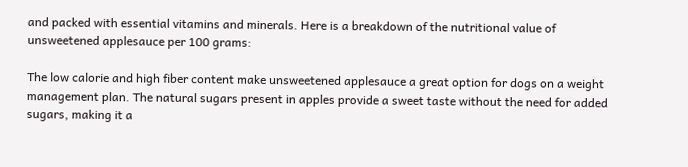and packed with essential vitamins and minerals. Here is a breakdown of the nutritional value of unsweetened applesauce per 100 grams:

The low calorie and high fiber content make unsweetened applesauce a great option for dogs on a weight management plan. The natural sugars present in apples provide a sweet taste without the need for added sugars, making it a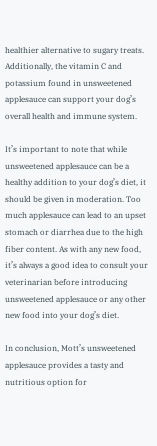healthier alternative to sugary treats. Additionally, the vitamin C and potassium found in unsweetened applesauce can support your dog’s overall health and immune system.

It’s important to note that while unsweetened applesauce can be a healthy addition to your dog’s diet, it should be given in moderation. Too much applesauce can lead to an upset stomach or diarrhea due to the high fiber content. As with any new food, it’s always a good idea to consult your veterinarian before introducing unsweetened applesauce or any other new food into your dog’s diet.

In conclusion, Mott’s unsweetened applesauce provides a tasty and nutritious option for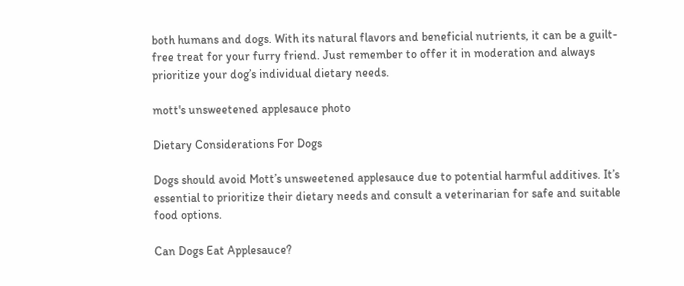both humans and dogs. With its natural flavors and beneficial nutrients, it can be a guilt-free treat for your furry friend. Just remember to offer it in moderation and always prioritize your dog’s individual dietary needs.

mott's unsweetened applesauce photo

Dietary Considerations For Dogs

Dogs should avoid Mott’s unsweetened applesauce due to potential harmful additives. It’s essential to prioritize their dietary needs and consult a veterinarian for safe and suitable food options.

Can Dogs Eat Applesauce?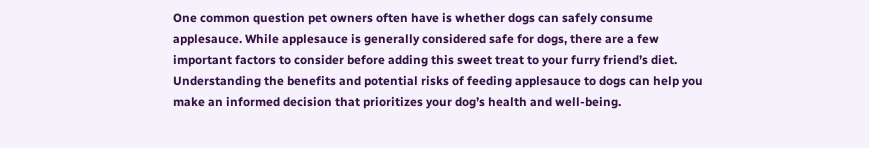One common question pet owners often have is whether dogs can safely consume applesauce. While applesauce is generally considered safe for dogs, there are a few important factors to consider before adding this sweet treat to your furry friend’s diet. Understanding the benefits and potential risks of feeding applesauce to dogs can help you make an informed decision that prioritizes your dog’s health and well-being.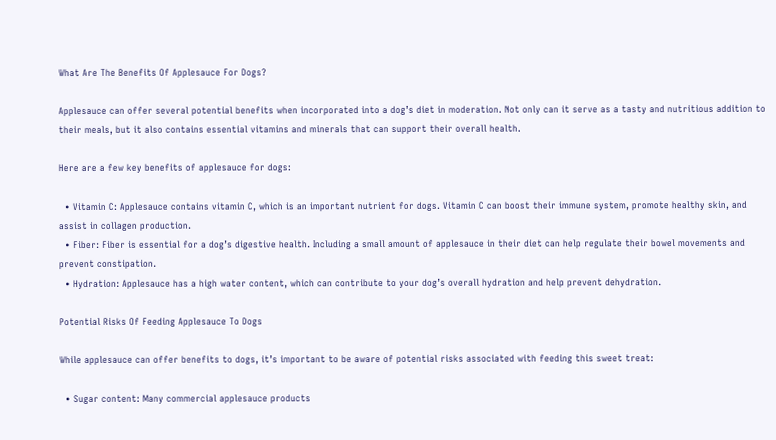What Are The Benefits Of Applesauce For Dogs?

Applesauce can offer several potential benefits when incorporated into a dog’s diet in moderation. Not only can it serve as a tasty and nutritious addition to their meals, but it also contains essential vitamins and minerals that can support their overall health.

Here are a few key benefits of applesauce for dogs:

  • Vitamin C: Applesauce contains vitamin C, which is an important nutrient for dogs. Vitamin C can boost their immune system, promote healthy skin, and assist in collagen production.
  • Fiber: Fiber is essential for a dog’s digestive health. Including a small amount of applesauce in their diet can help regulate their bowel movements and prevent constipation.
  • Hydration: Applesauce has a high water content, which can contribute to your dog’s overall hydration and help prevent dehydration.

Potential Risks Of Feeding Applesauce To Dogs

While applesauce can offer benefits to dogs, it’s important to be aware of potential risks associated with feeding this sweet treat:

  • Sugar content: Many commercial applesauce products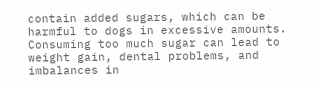contain added sugars, which can be harmful to dogs in excessive amounts. Consuming too much sugar can lead to weight gain, dental problems, and imbalances in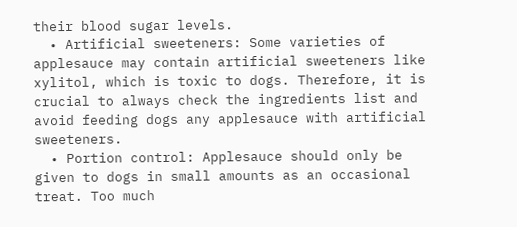their blood sugar levels.
  • Artificial sweeteners: Some varieties of applesauce may contain artificial sweeteners like xylitol, which is toxic to dogs. Therefore, it is crucial to always check the ingredients list and avoid feeding dogs any applesauce with artificial sweeteners.
  • Portion control: Applesauce should only be given to dogs in small amounts as an occasional treat. Too much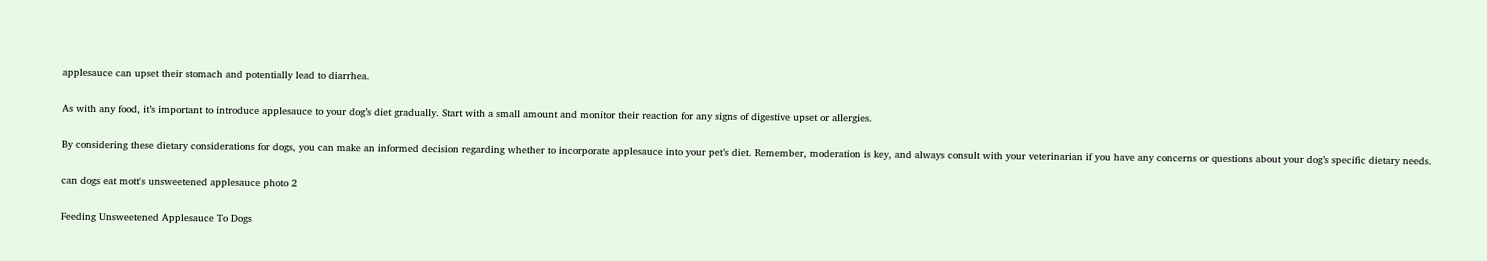applesauce can upset their stomach and potentially lead to diarrhea.

As with any food, it’s important to introduce applesauce to your dog’s diet gradually. Start with a small amount and monitor their reaction for any signs of digestive upset or allergies.

By considering these dietary considerations for dogs, you can make an informed decision regarding whether to incorporate applesauce into your pet’s diet. Remember, moderation is key, and always consult with your veterinarian if you have any concerns or questions about your dog’s specific dietary needs.

can dogs eat mott's unsweetened applesauce photo 2

Feeding Unsweetened Applesauce To Dogs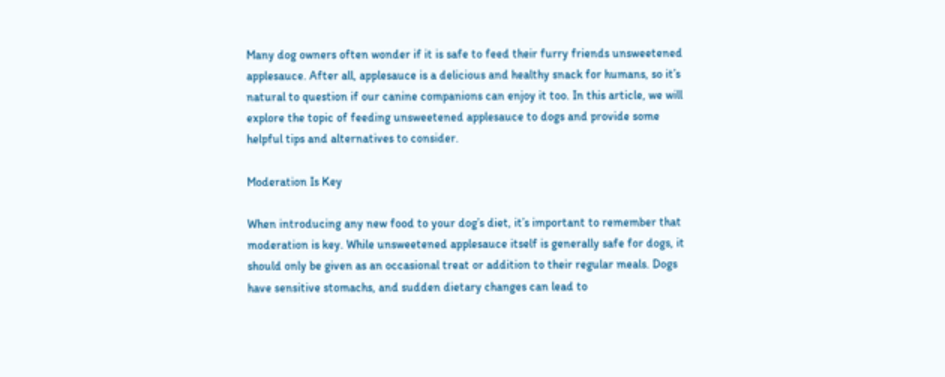Many dog owners often wonder if it is safe to feed their furry friends unsweetened applesauce. After all, applesauce is a delicious and healthy snack for humans, so it’s natural to question if our canine companions can enjoy it too. In this article, we will explore the topic of feeding unsweetened applesauce to dogs and provide some helpful tips and alternatives to consider.

Moderation Is Key

When introducing any new food to your dog’s diet, it’s important to remember that moderation is key. While unsweetened applesauce itself is generally safe for dogs, it should only be given as an occasional treat or addition to their regular meals. Dogs have sensitive stomachs, and sudden dietary changes can lead to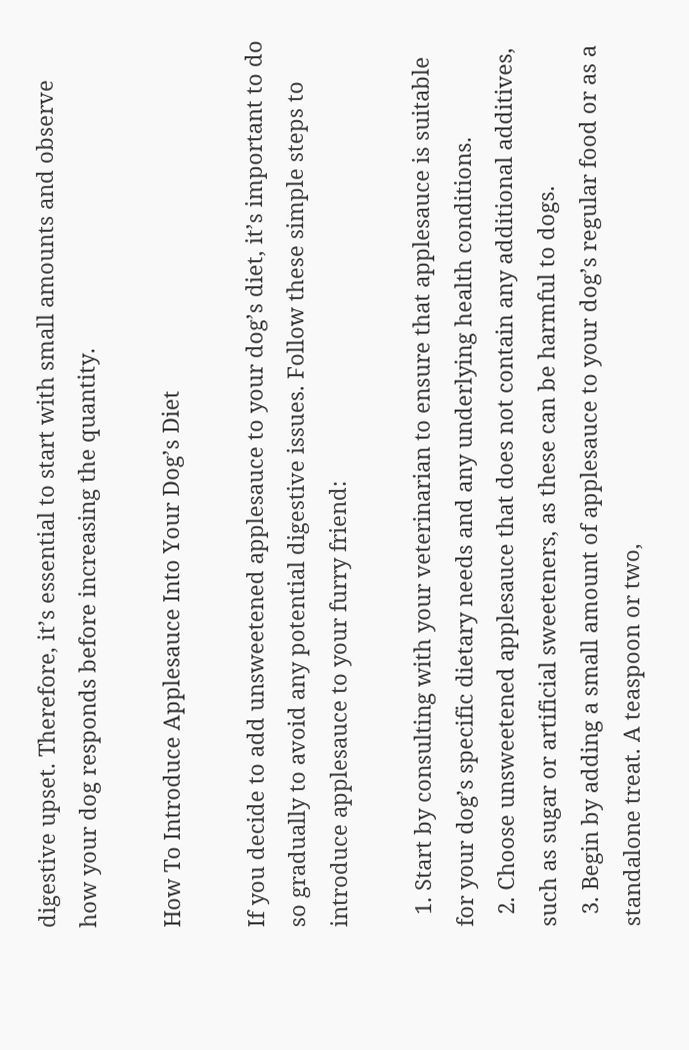digestive upset. Therefore, it’s essential to start with small amounts and observe how your dog responds before increasing the quantity.

How To Introduce Applesauce Into Your Dog’s Diet

If you decide to add unsweetened applesauce to your dog’s diet, it’s important to do so gradually to avoid any potential digestive issues. Follow these simple steps to introduce applesauce to your furry friend:

  1. Start by consulting with your veterinarian to ensure that applesauce is suitable for your dog’s specific dietary needs and any underlying health conditions.
  2. Choose unsweetened applesauce that does not contain any additional additives, such as sugar or artificial sweeteners, as these can be harmful to dogs.
  3. Begin by adding a small amount of applesauce to your dog’s regular food or as a standalone treat. A teaspoon or two,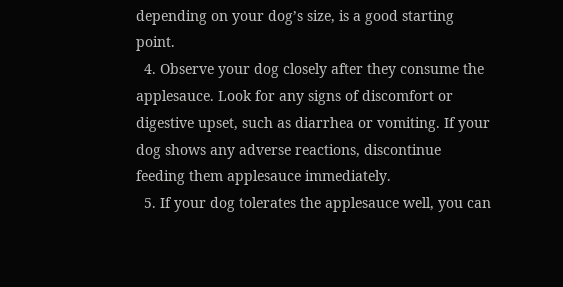depending on your dog’s size, is a good starting point.
  4. Observe your dog closely after they consume the applesauce. Look for any signs of discomfort or digestive upset, such as diarrhea or vomiting. If your dog shows any adverse reactions, discontinue feeding them applesauce immediately.
  5. If your dog tolerates the applesauce well, you can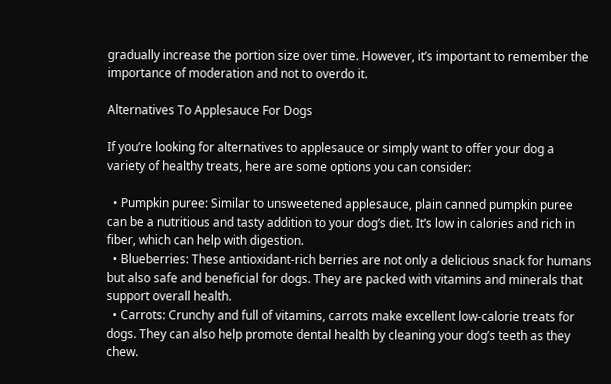gradually increase the portion size over time. However, it’s important to remember the importance of moderation and not to overdo it.

Alternatives To Applesauce For Dogs

If you’re looking for alternatives to applesauce or simply want to offer your dog a variety of healthy treats, here are some options you can consider:

  • Pumpkin puree: Similar to unsweetened applesauce, plain canned pumpkin puree can be a nutritious and tasty addition to your dog’s diet. It’s low in calories and rich in fiber, which can help with digestion.
  • Blueberries: These antioxidant-rich berries are not only a delicious snack for humans but also safe and beneficial for dogs. They are packed with vitamins and minerals that support overall health.
  • Carrots: Crunchy and full of vitamins, carrots make excellent low-calorie treats for dogs. They can also help promote dental health by cleaning your dog’s teeth as they chew.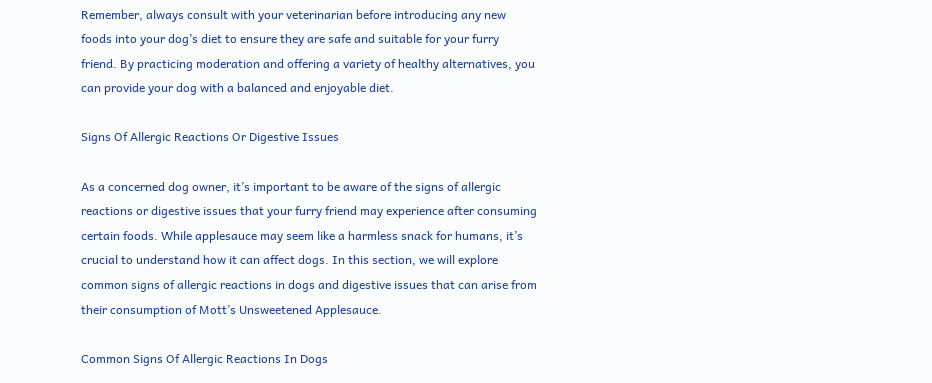Remember, always consult with your veterinarian before introducing any new foods into your dog’s diet to ensure they are safe and suitable for your furry friend. By practicing moderation and offering a variety of healthy alternatives, you can provide your dog with a balanced and enjoyable diet.

Signs Of Allergic Reactions Or Digestive Issues

As a concerned dog owner, it’s important to be aware of the signs of allergic reactions or digestive issues that your furry friend may experience after consuming certain foods. While applesauce may seem like a harmless snack for humans, it’s crucial to understand how it can affect dogs. In this section, we will explore common signs of allergic reactions in dogs and digestive issues that can arise from their consumption of Mott’s Unsweetened Applesauce.

Common Signs Of Allergic Reactions In Dogs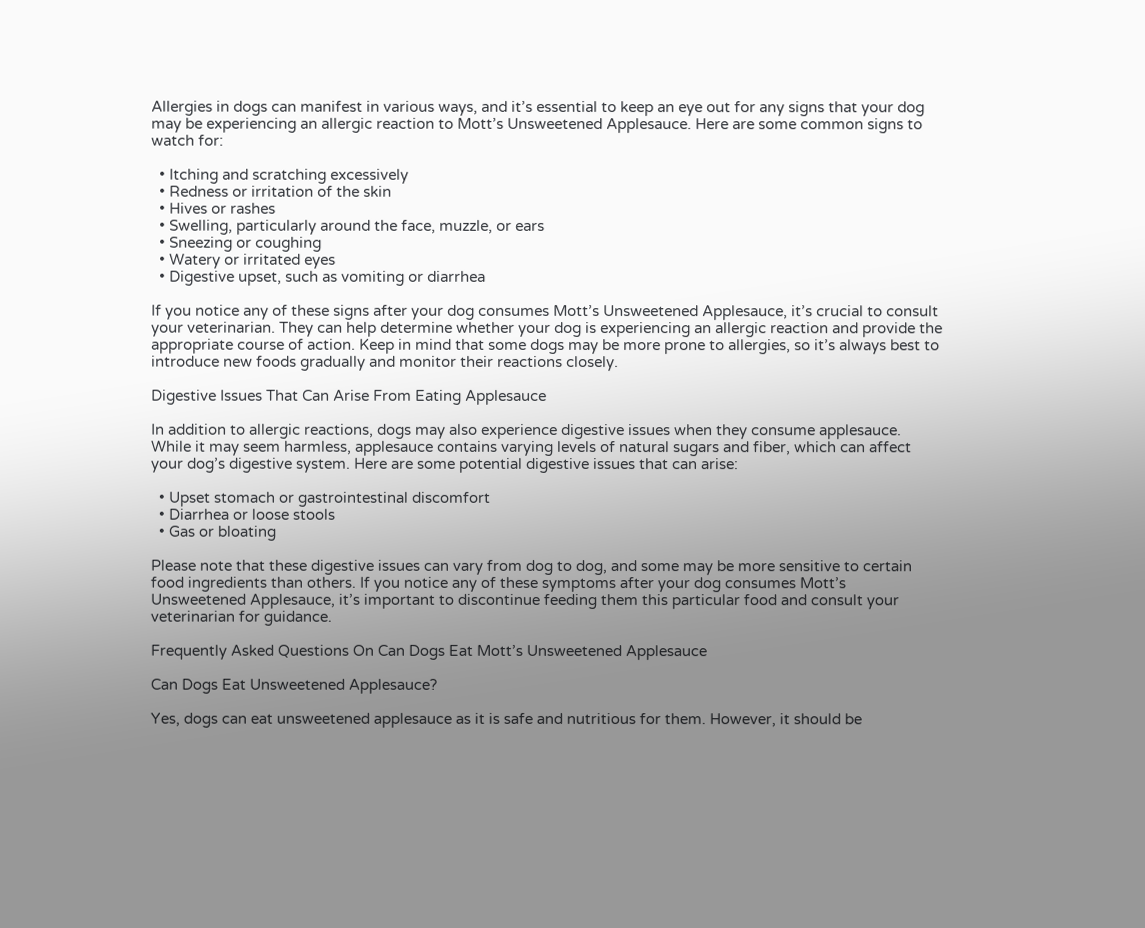Allergies in dogs can manifest in various ways, and it’s essential to keep an eye out for any signs that your dog may be experiencing an allergic reaction to Mott’s Unsweetened Applesauce. Here are some common signs to watch for:

  • Itching and scratching excessively
  • Redness or irritation of the skin
  • Hives or rashes
  • Swelling, particularly around the face, muzzle, or ears
  • Sneezing or coughing
  • Watery or irritated eyes
  • Digestive upset, such as vomiting or diarrhea

If you notice any of these signs after your dog consumes Mott’s Unsweetened Applesauce, it’s crucial to consult your veterinarian. They can help determine whether your dog is experiencing an allergic reaction and provide the appropriate course of action. Keep in mind that some dogs may be more prone to allergies, so it’s always best to introduce new foods gradually and monitor their reactions closely.

Digestive Issues That Can Arise From Eating Applesauce

In addition to allergic reactions, dogs may also experience digestive issues when they consume applesauce. While it may seem harmless, applesauce contains varying levels of natural sugars and fiber, which can affect your dog’s digestive system. Here are some potential digestive issues that can arise:

  • Upset stomach or gastrointestinal discomfort
  • Diarrhea or loose stools
  • Gas or bloating

Please note that these digestive issues can vary from dog to dog, and some may be more sensitive to certain food ingredients than others. If you notice any of these symptoms after your dog consumes Mott’s Unsweetened Applesauce, it’s important to discontinue feeding them this particular food and consult your veterinarian for guidance.

Frequently Asked Questions On Can Dogs Eat Mott’s Unsweetened Applesauce

Can Dogs Eat Unsweetened Applesauce?

Yes, dogs can eat unsweetened applesauce as it is safe and nutritious for them. However, it should be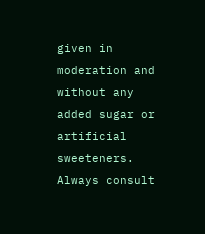given in moderation and without any added sugar or artificial sweeteners. Always consult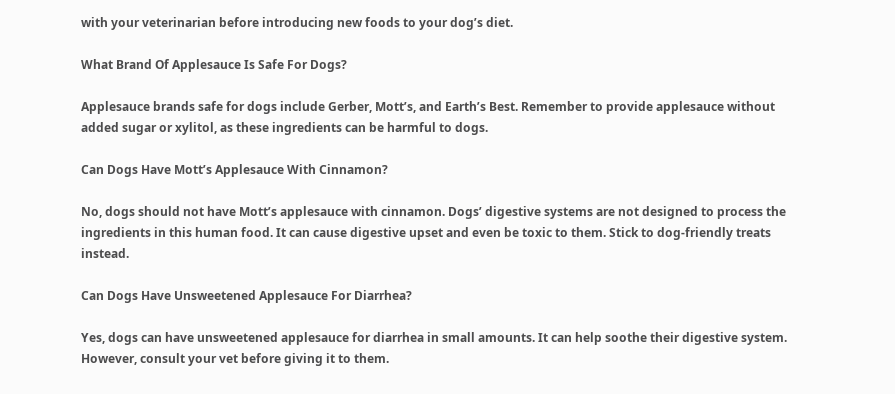with your veterinarian before introducing new foods to your dog’s diet.

What Brand Of Applesauce Is Safe For Dogs?

Applesauce brands safe for dogs include Gerber, Mott’s, and Earth’s Best. Remember to provide applesauce without added sugar or xylitol, as these ingredients can be harmful to dogs.

Can Dogs Have Mott’s Applesauce With Cinnamon?

No, dogs should not have Mott’s applesauce with cinnamon. Dogs’ digestive systems are not designed to process the ingredients in this human food. It can cause digestive upset and even be toxic to them. Stick to dog-friendly treats instead.

Can Dogs Have Unsweetened Applesauce For Diarrhea?

Yes, dogs can have unsweetened applesauce for diarrhea in small amounts. It can help soothe their digestive system. However, consult your vet before giving it to them.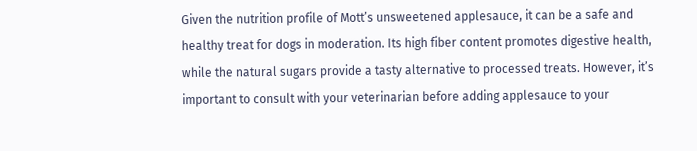Given the nutrition profile of Mott’s unsweetened applesauce, it can be a safe and healthy treat for dogs in moderation. Its high fiber content promotes digestive health, while the natural sugars provide a tasty alternative to processed treats. However, it’s important to consult with your veterinarian before adding applesauce to your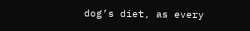dog’s diet, as every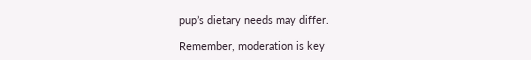pup’s dietary needs may differ.

Remember, moderation is key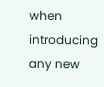when introducing any new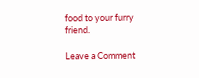food to your furry friend.

Leave a Comment